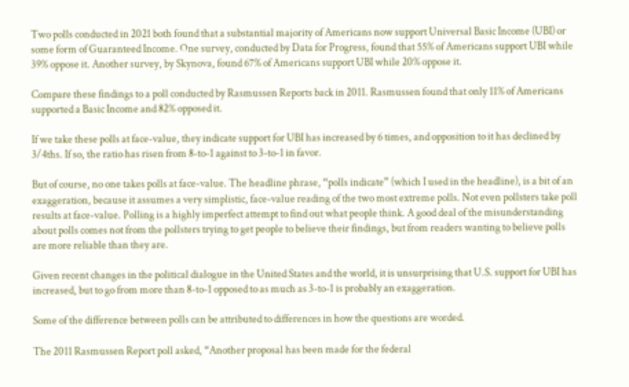Two polls conducted in 2021 both found that a substantial majority of Americans now support Universal Basic Income (UBI) or some form of Guaranteed Income. One survey, conducted by Data for Progress, found that 55% of Americans support UBI while 39% oppose it. Another survey, by Skynova, found 67% of Americans support UBI while 20% oppose it.

Compare these findings to a poll conducted by Rasmussen Reports back in 2011. Rasmussen found that only 11% of Americans supported a Basic Income and 82% opposed it.

If we take these polls at face-value, they indicate support for UBI has increased by 6 times, and opposition to it has declined by 3/4ths. If so, the ratio has risen from 8-to-1 against to 3-to-1 in favor.

But of course, no one takes polls at face-value. The headline phrase, “polls indicate” (which I used in the headline), is a bit of an exaggeration, because it assumes a very simplistic, face-value reading of the two most extreme polls. Not even pollsters take poll results at face-value. Polling is a highly imperfect attempt to find out what people think. A good deal of the misunderstanding about polls comes not from the pollsters trying to get people to believe their findings, but from readers wanting to believe polls are more reliable than they are.

Given recent changes in the political dialogue in the United States and the world, it is unsurprising that U.S. support for UBI has increased, but to go from more than 8-to-1 opposed to as much as 3-to-1 is probably an exaggeration.

Some of the difference between polls can be attributed to differences in how the questions are worded.

The 2011 Rasmussen Report poll asked, “Another proposal has been made for the federal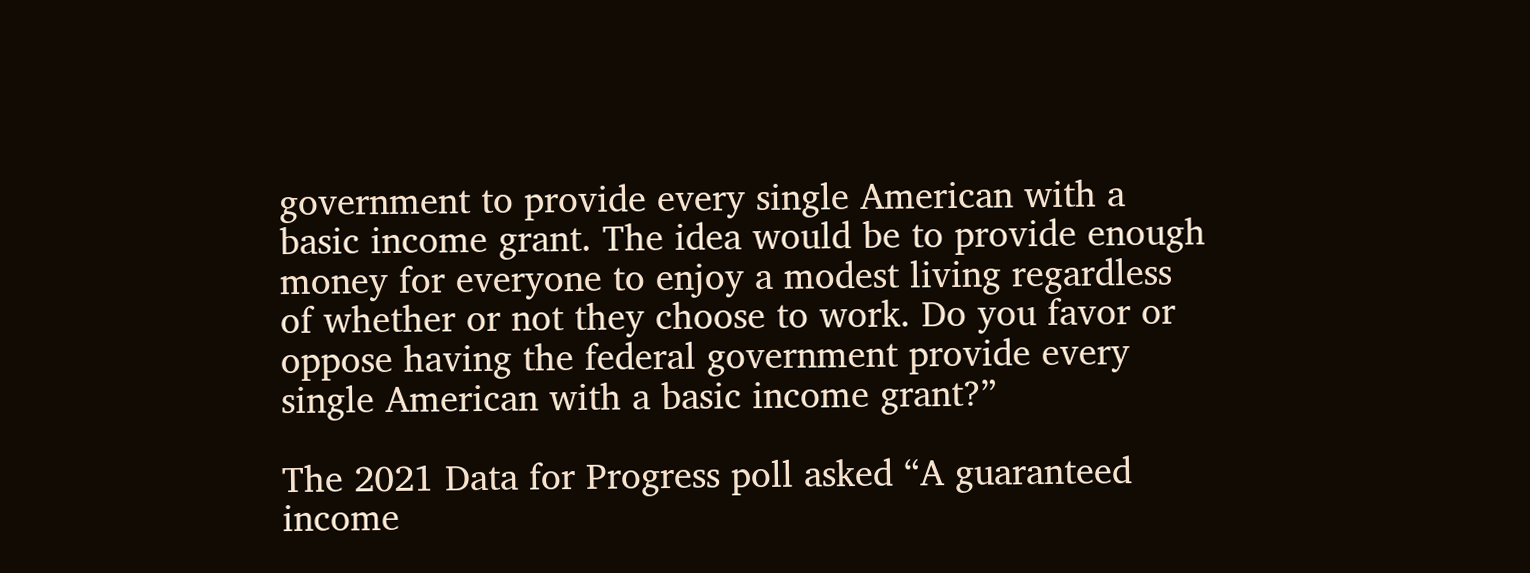government to provide every single American with a basic income grant. The idea would be to provide enough money for everyone to enjoy a modest living regardless of whether or not they choose to work. Do you favor or oppose having the federal government provide every single American with a basic income grant?”

The 2021 Data for Progress poll asked “A guaranteed income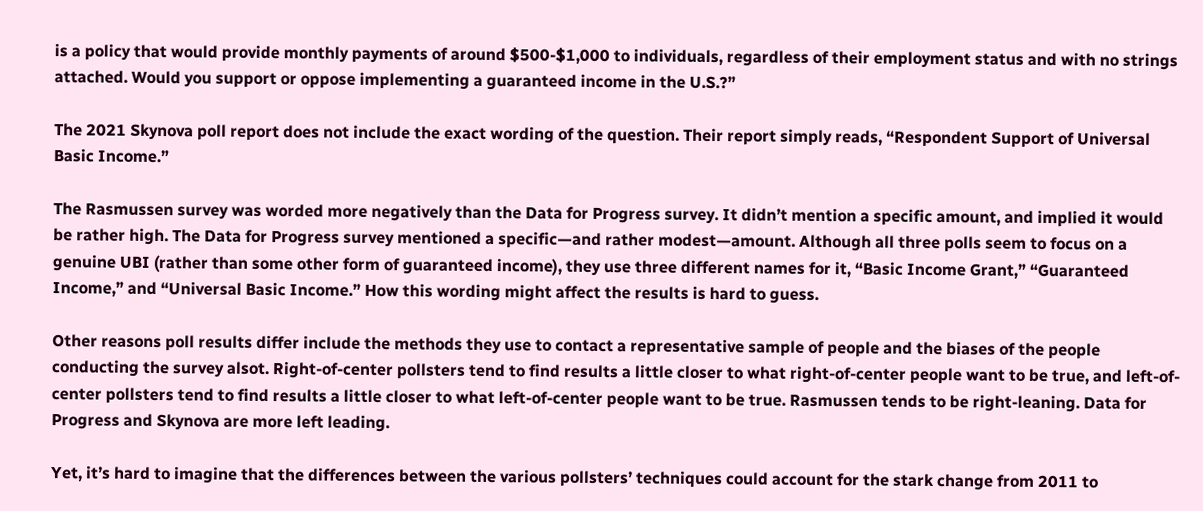is a policy that would provide monthly payments of around $500-$1,000 to individuals, regardless of their employment status and with no strings attached. Would you support or oppose implementing a guaranteed income in the U.S.?”

The 2021 Skynova poll report does not include the exact wording of the question. Their report simply reads, “Respondent Support of Universal Basic Income.”

The Rasmussen survey was worded more negatively than the Data for Progress survey. It didn’t mention a specific amount, and implied it would be rather high. The Data for Progress survey mentioned a specific—and rather modest—amount. Although all three polls seem to focus on a genuine UBI (rather than some other form of guaranteed income), they use three different names for it, “Basic Income Grant,” “Guaranteed Income,” and “Universal Basic Income.” How this wording might affect the results is hard to guess.

Other reasons poll results differ include the methods they use to contact a representative sample of people and the biases of the people conducting the survey alsot. Right-of-center pollsters tend to find results a little closer to what right-of-center people want to be true, and left-of-center pollsters tend to find results a little closer to what left-of-center people want to be true. Rasmussen tends to be right-leaning. Data for Progress and Skynova are more left leading.

Yet, it’s hard to imagine that the differences between the various pollsters’ techniques could account for the stark change from 2011 to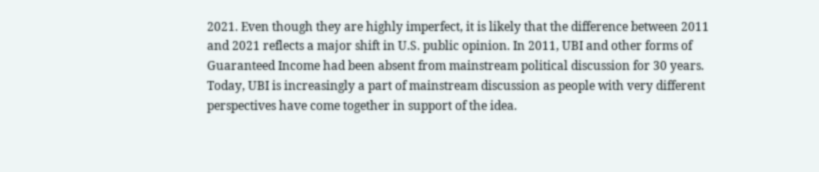2021. Even though they are highly imperfect, it is likely that the difference between 2011 and 2021 reflects a major shift in U.S. public opinion. In 2011, UBI and other forms of Guaranteed Income had been absent from mainstream political discussion for 30 years. Today, UBI is increasingly a part of mainstream discussion as people with very different perspectives have come together in support of the idea.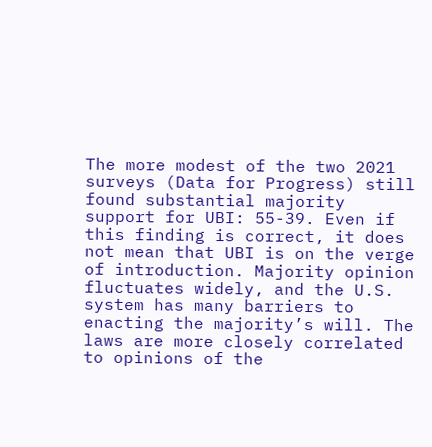The more modest of the two 2021 surveys (Data for Progress) still found substantial majority support for UBI: 55-39. Even if this finding is correct, it does not mean that UBI is on the verge of introduction. Majority opinion fluctuates widely, and the U.S. system has many barriers to enacting the majority’s will. The laws are more closely correlated to opinions of the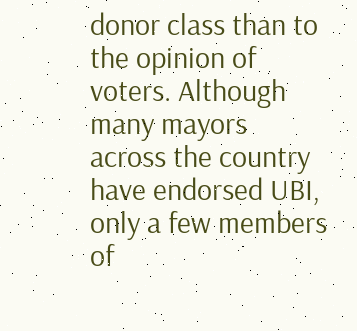donor class than to the opinion of voters. Although many mayors across the country have endorsed UBI, only a few members of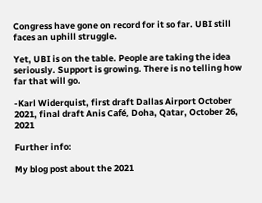Congress have gone on record for it so far. UBI still faces an uphill struggle.

Yet, UBI is on the table. People are taking the idea seriously. Support is growing. There is no telling how far that will go.

-Karl Widerquist, first draft Dallas Airport October 2021, final draft Anis Café, Doha, Qatar, October 26, 2021

Further info:

My blog post about the 2021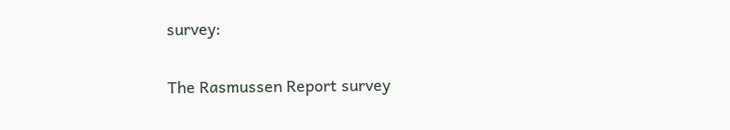survey:

The Rasmussen Report survey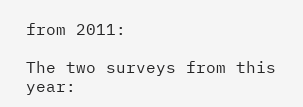from 2011:

The two surveys from this year: